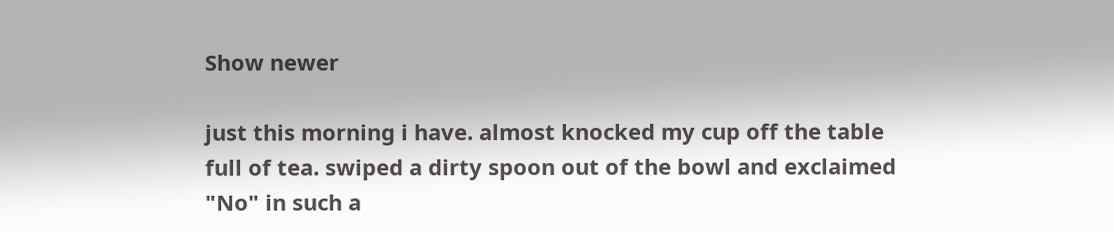Show newer

just this morning i have. almost knocked my cup off the table full of tea. swiped a dirty spoon out of the bowl and exclaimed "No" in such a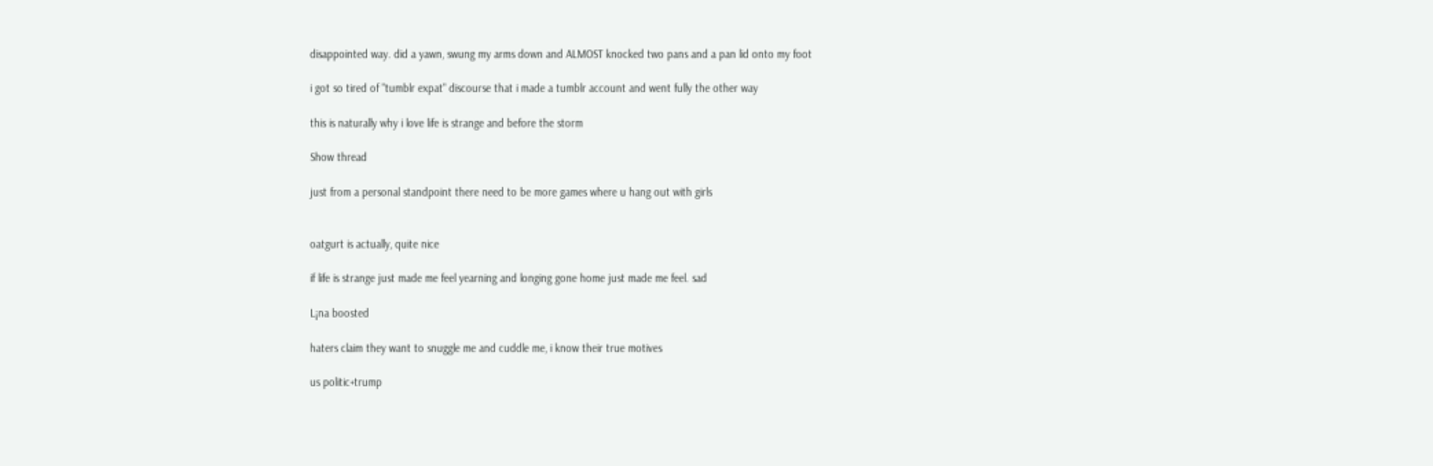disappointed way. did a yawn, swung my arms down and ALMOST knocked two pans and a pan lid onto my foot

i got so tired of "tumblr expat" discourse that i made a tumblr account and went fully the other way

this is naturally why i love life is strange and before the storm

Show thread

just from a personal standpoint there need to be more games where u hang out with girls


oatgurt is actually, quite nice

if life is strange just made me feel yearning and longing gone home just made me feel. sad

L¡na boosted

haters claim they want to snuggle me and cuddle me, i know their true motives

us politic+trump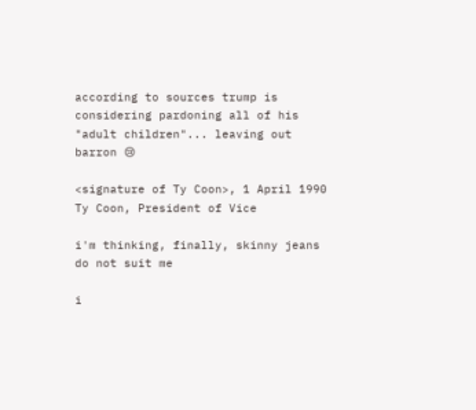according to sources trump is considering pardoning all of his "adult children"... leaving out barron 😢

<signature of Ty Coon>, 1 April 1990
Ty Coon, President of Vice

i'm thinking, finally, skinny jeans do not suit me

i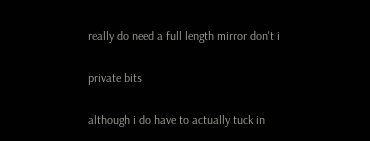really do need a full length mirror don't i

private bits

although i do have to actually tuck in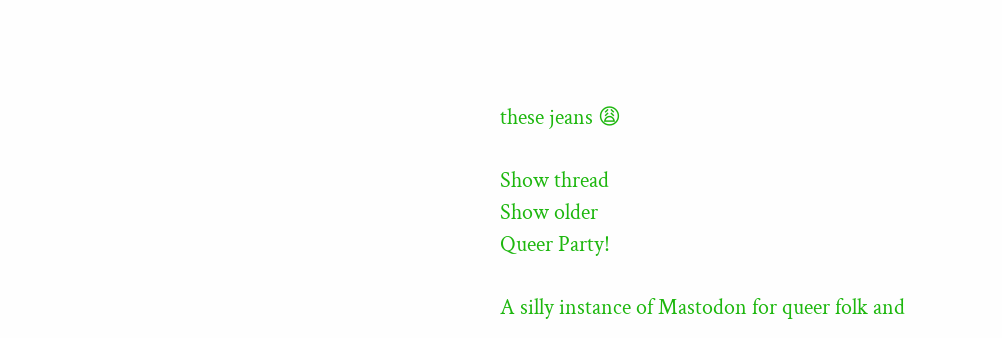these jeans 😩

Show thread
Show older
Queer Party!

A silly instance of Mastodon for queer folk and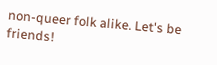non-queer folk alike. Let's be friends!